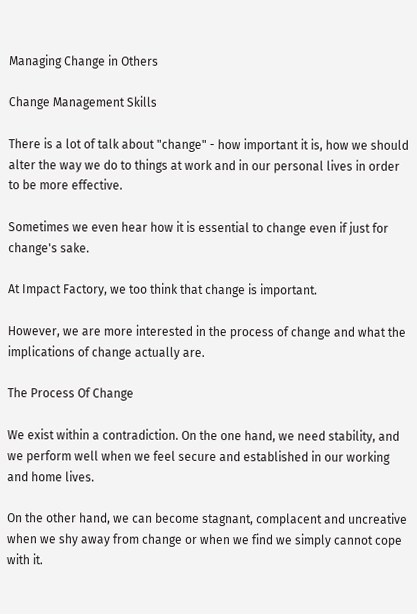Managing Change in Others

Change Management Skills

There is a lot of talk about "change" - how important it is, how we should alter the way we do to things at work and in our personal lives in order to be more effective.

Sometimes we even hear how it is essential to change even if just for change's sake.

At Impact Factory, we too think that change is important.

However, we are more interested in the process of change and what the implications of change actually are.

The Process Of Change

We exist within a contradiction. On the one hand, we need stability, and we perform well when we feel secure and established in our working and home lives.

On the other hand, we can become stagnant, complacent and uncreative when we shy away from change or when we find we simply cannot cope with it.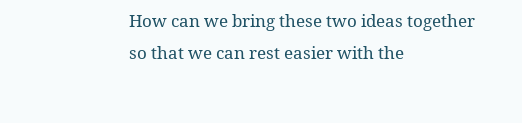How can we bring these two ideas together so that we can rest easier with the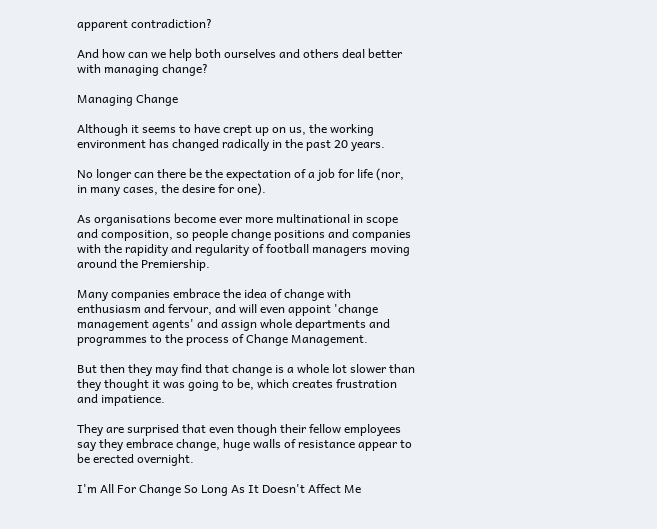apparent contradiction?

And how can we help both ourselves and others deal better with managing change?

Managing Change

Although it seems to have crept up on us, the working environment has changed radically in the past 20 years.

No longer can there be the expectation of a job for life (nor, in many cases, the desire for one).

As organisations become ever more multinational in scope and composition, so people change positions and companies with the rapidity and regularity of football managers moving around the Premiership.

Many companies embrace the idea of change with enthusiasm and fervour, and will even appoint 'change management agents' and assign whole departments and programmes to the process of Change Management.

But then they may find that change is a whole lot slower than they thought it was going to be, which creates frustration and impatience.

They are surprised that even though their fellow employees say they embrace change, huge walls of resistance appear to be erected overnight.

I'm All For Change So Long As It Doesn't Affect Me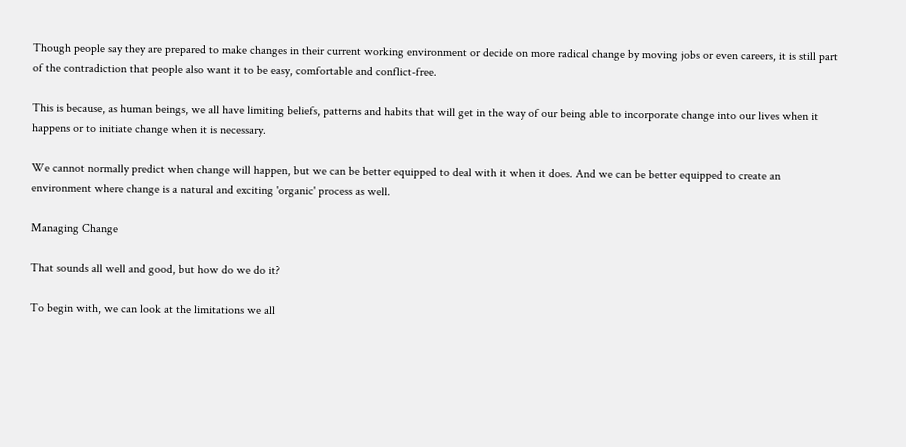Though people say they are prepared to make changes in their current working environment or decide on more radical change by moving jobs or even careers, it is still part of the contradiction that people also want it to be easy, comfortable and conflict-free.

This is because, as human beings, we all have limiting beliefs, patterns and habits that will get in the way of our being able to incorporate change into our lives when it happens or to initiate change when it is necessary.

We cannot normally predict when change will happen, but we can be better equipped to deal with it when it does. And we can be better equipped to create an environment where change is a natural and exciting 'organic' process as well.

Managing Change

That sounds all well and good, but how do we do it?

To begin with, we can look at the limitations we all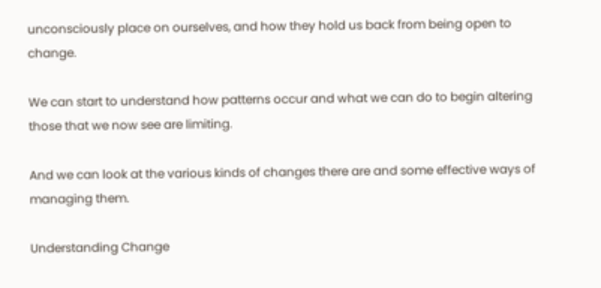unconsciously place on ourselves, and how they hold us back from being open to change.

We can start to understand how patterns occur and what we can do to begin altering those that we now see are limiting.

And we can look at the various kinds of changes there are and some effective ways of managing them.

Understanding Change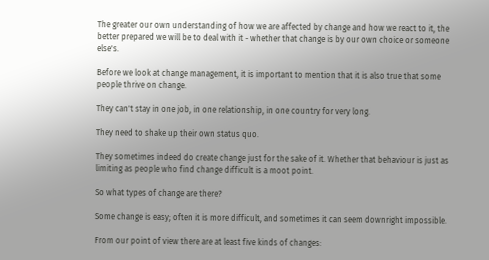The greater our own understanding of how we are affected by change and how we react to it, the better prepared we will be to deal with it - whether that change is by our own choice or someone else's.

Before we look at change management, it is important to mention that it is also true that some people thrive on change.

They can't stay in one job, in one relationship, in one country for very long.

They need to shake up their own status quo.

They sometimes indeed do create change just for the sake of it. Whether that behaviour is just as limiting as people who find change difficult is a moot point.

So what types of change are there?

Some change is easy; often it is more difficult, and sometimes it can seem downright impossible.

From our point of view there are at least five kinds of changes: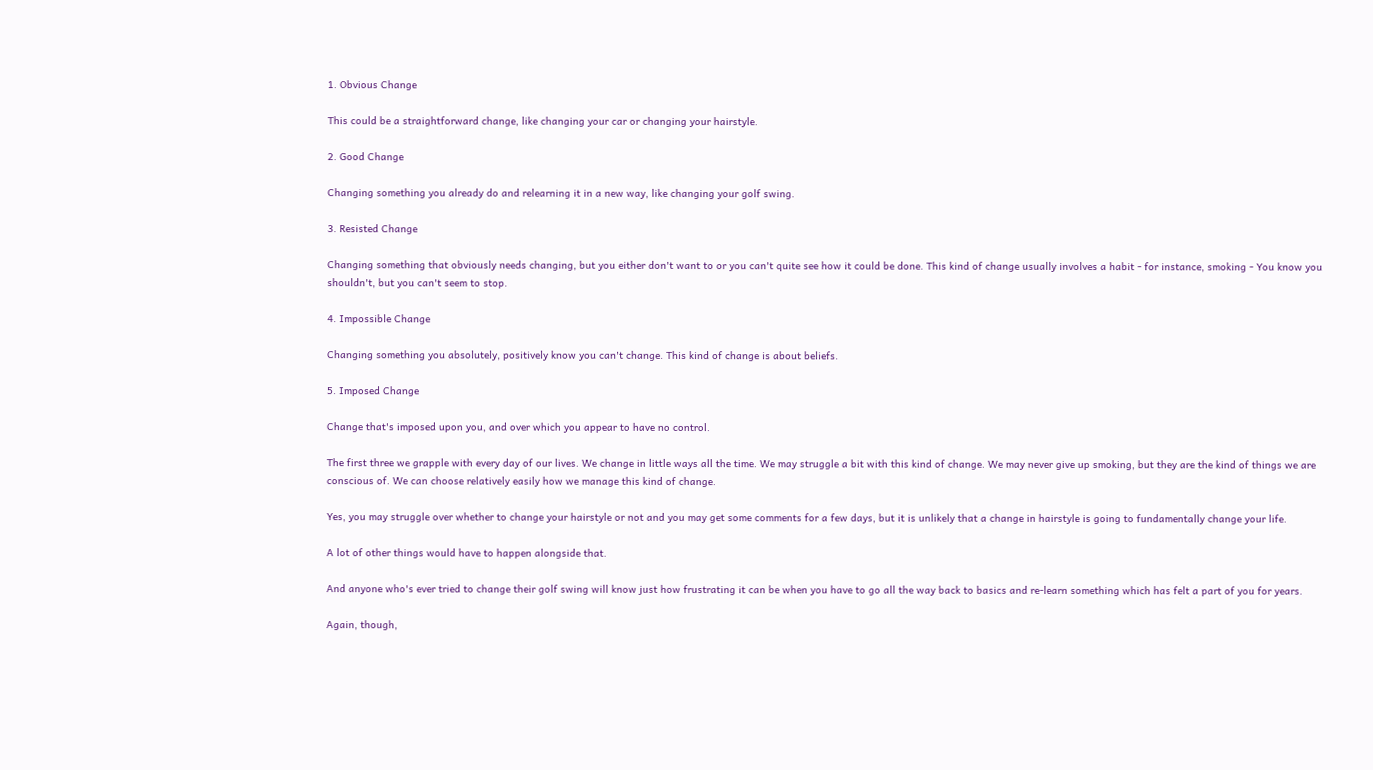1. Obvious Change

This could be a straightforward change, like changing your car or changing your hairstyle.

2. Good Change

Changing something you already do and relearning it in a new way, like changing your golf swing.

3. Resisted Change

Changing something that obviously needs changing, but you either don't want to or you can't quite see how it could be done. This kind of change usually involves a habit - for instance, smoking - You know you shouldn't, but you can't seem to stop.

4. Impossible Change

Changing something you absolutely, positively know you can't change. This kind of change is about beliefs.

5. Imposed Change

Change that's imposed upon you, and over which you appear to have no control.

The first three we grapple with every day of our lives. We change in little ways all the time. We may struggle a bit with this kind of change. We may never give up smoking, but they are the kind of things we are conscious of. We can choose relatively easily how we manage this kind of change.

Yes, you may struggle over whether to change your hairstyle or not and you may get some comments for a few days, but it is unlikely that a change in hairstyle is going to fundamentally change your life.

A lot of other things would have to happen alongside that.

And anyone who's ever tried to change their golf swing will know just how frustrating it can be when you have to go all the way back to basics and re-learn something which has felt a part of you for years.

Again, though,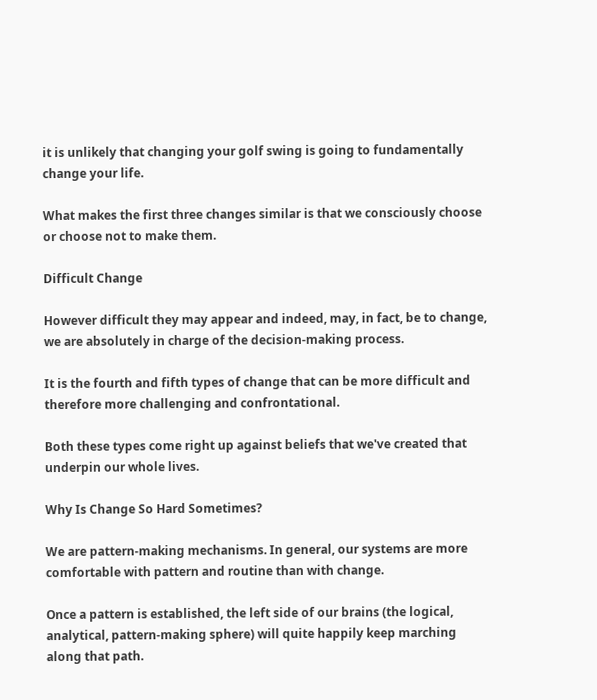it is unlikely that changing your golf swing is going to fundamentally change your life.

What makes the first three changes similar is that we consciously choose or choose not to make them.

Difficult Change

However difficult they may appear and indeed, may, in fact, be to change, we are absolutely in charge of the decision-making process.

It is the fourth and fifth types of change that can be more difficult and therefore more challenging and confrontational.

Both these types come right up against beliefs that we've created that underpin our whole lives.

Why Is Change So Hard Sometimes?

We are pattern-making mechanisms. In general, our systems are more comfortable with pattern and routine than with change.

Once a pattern is established, the left side of our brains (the logical, analytical, pattern-making sphere) will quite happily keep marching along that path.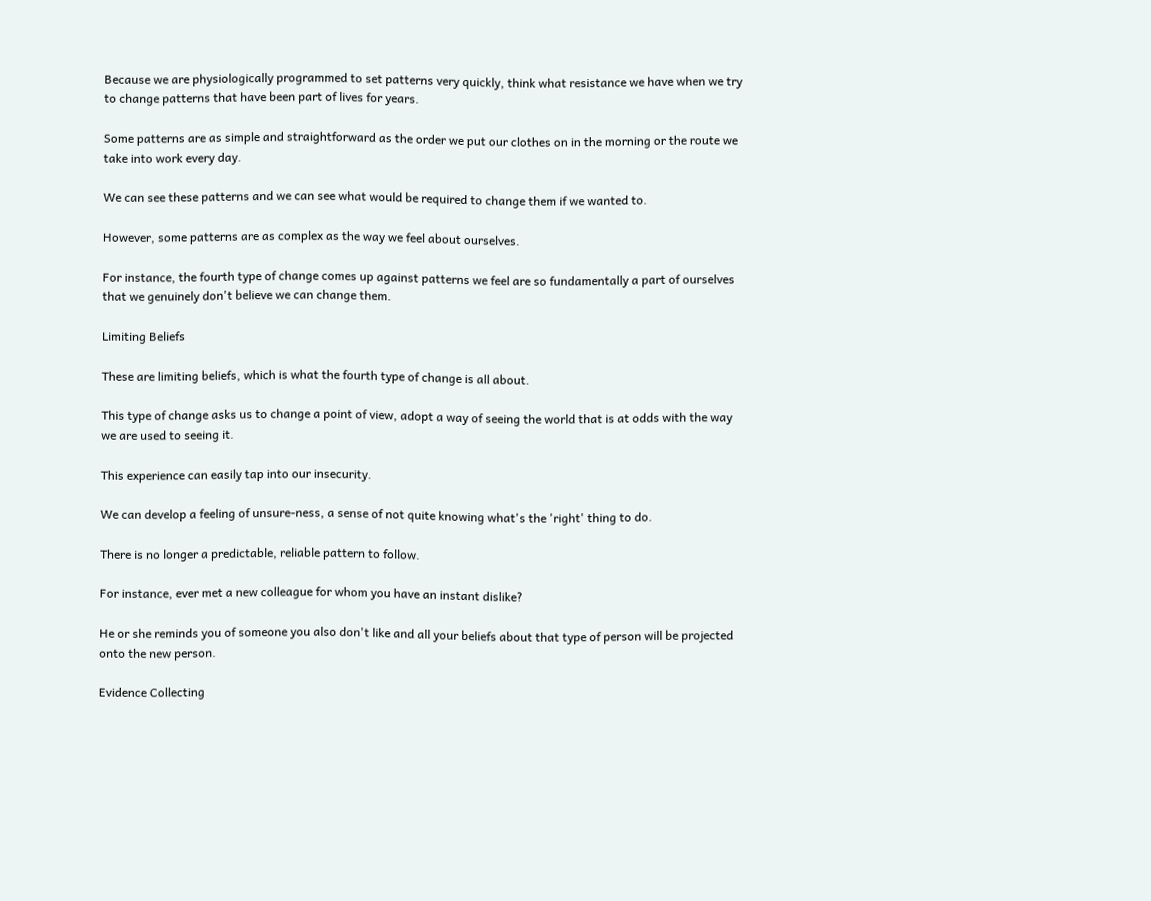Because we are physiologically programmed to set patterns very quickly, think what resistance we have when we try to change patterns that have been part of lives for years.

Some patterns are as simple and straightforward as the order we put our clothes on in the morning or the route we take into work every day.

We can see these patterns and we can see what would be required to change them if we wanted to.

However, some patterns are as complex as the way we feel about ourselves.

For instance, the fourth type of change comes up against patterns we feel are so fundamentally a part of ourselves that we genuinely don't believe we can change them.

Limiting Beliefs

These are limiting beliefs, which is what the fourth type of change is all about.

This type of change asks us to change a point of view, adopt a way of seeing the world that is at odds with the way we are used to seeing it.

This experience can easily tap into our insecurity.

We can develop a feeling of unsure-ness, a sense of not quite knowing what's the 'right' thing to do.

There is no longer a predictable, reliable pattern to follow.

For instance, ever met a new colleague for whom you have an instant dislike?

He or she reminds you of someone you also don't like and all your beliefs about that type of person will be projected onto the new person.

Evidence Collecting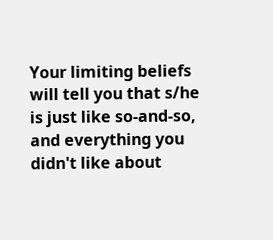Your limiting beliefs will tell you that s/he is just like so-and-so, and everything you didn't like about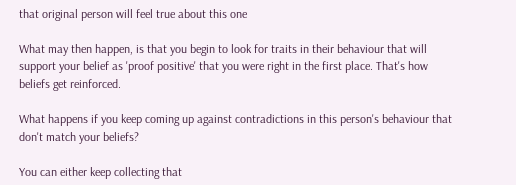that original person will feel true about this one

What may then happen, is that you begin to look for traits in their behaviour that will support your belief as 'proof positive' that you were right in the first place. That's how beliefs get reinforced.

What happens if you keep coming up against contradictions in this person's behaviour that don't match your beliefs?

You can either keep collecting that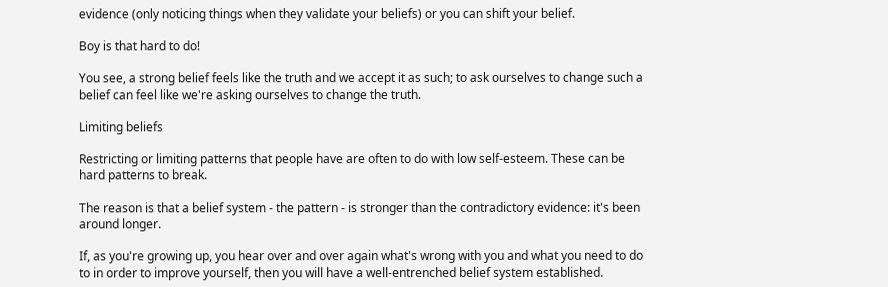evidence (only noticing things when they validate your beliefs) or you can shift your belief.

Boy is that hard to do!

You see, a strong belief feels like the truth and we accept it as such; to ask ourselves to change such a belief can feel like we're asking ourselves to change the truth.

Limiting beliefs

Restricting or limiting patterns that people have are often to do with low self-esteem. These can be hard patterns to break.

The reason is that a belief system - the pattern - is stronger than the contradictory evidence: it's been around longer.

If, as you're growing up, you hear over and over again what's wrong with you and what you need to do to in order to improve yourself, then you will have a well-entrenched belief system established.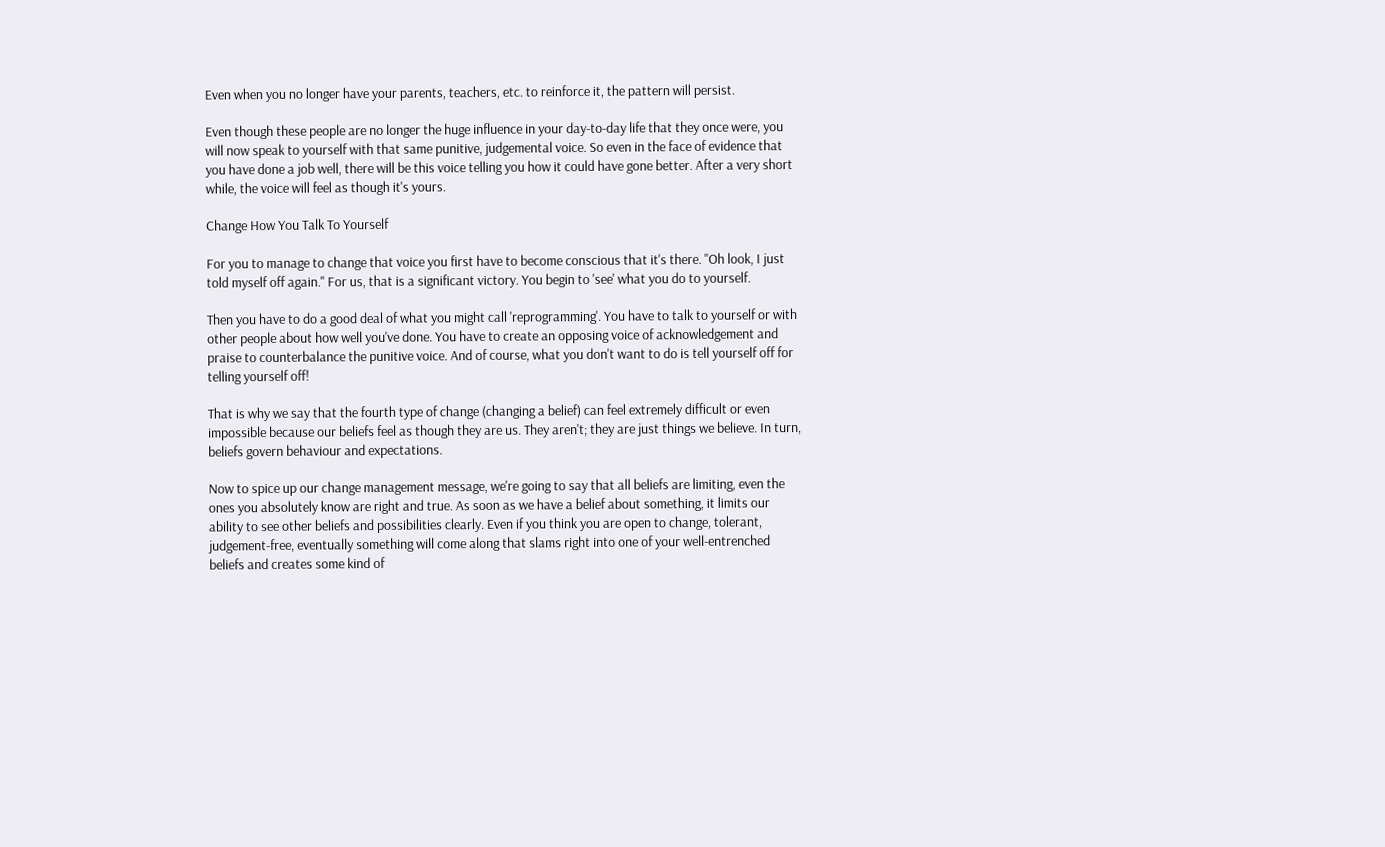Even when you no longer have your parents, teachers, etc. to reinforce it, the pattern will persist.

Even though these people are no longer the huge influence in your day-to-day life that they once were, you will now speak to yourself with that same punitive, judgemental voice. So even in the face of evidence that you have done a job well, there will be this voice telling you how it could have gone better. After a very short while, the voice will feel as though it's yours.

Change How You Talk To Yourself

For you to manage to change that voice you first have to become conscious that it's there. "Oh look, I just told myself off again." For us, that is a significant victory. You begin to 'see' what you do to yourself.

Then you have to do a good deal of what you might call 'reprogramming'. You have to talk to yourself or with other people about how well you've done. You have to create an opposing voice of acknowledgement and praise to counterbalance the punitive voice. And of course, what you don't want to do is tell yourself off for telling yourself off!

That is why we say that the fourth type of change (changing a belief) can feel extremely difficult or even impossible because our beliefs feel as though they are us. They aren't; they are just things we believe. In turn, beliefs govern behaviour and expectations.

Now to spice up our change management message, we're going to say that all beliefs are limiting, even the ones you absolutely know are right and true. As soon as we have a belief about something, it limits our ability to see other beliefs and possibilities clearly. Even if you think you are open to change, tolerant, judgement-free, eventually something will come along that slams right into one of your well-entrenched beliefs and creates some kind of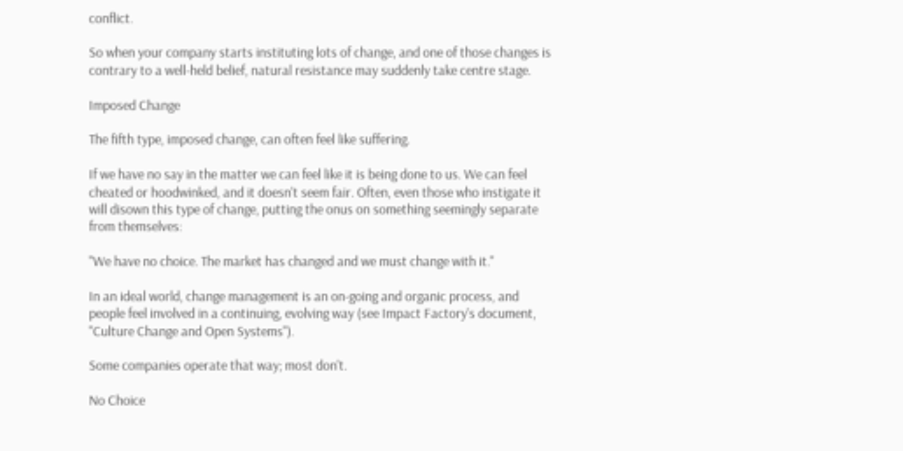conflict.

So when your company starts instituting lots of change, and one of those changes is contrary to a well-held belief, natural resistance may suddenly take centre stage.

Imposed Change

The fifth type, imposed change, can often feel like suffering.

If we have no say in the matter we can feel like it is being done to us. We can feel cheated or hoodwinked, and it doesn't seem fair. Often, even those who instigate it will disown this type of change, putting the onus on something seemingly separate from themselves:

"We have no choice. The market has changed and we must change with it."

In an ideal world, change management is an on-going and organic process, and people feel involved in a continuing, evolving way (see Impact Factory's document, "Culture Change and Open Systems").

Some companies operate that way; most don't.

No Choice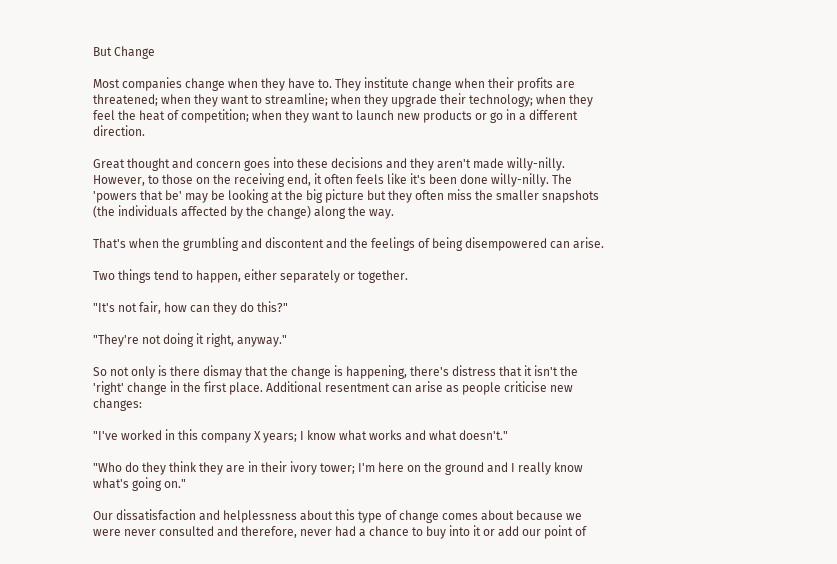But Change

Most companies change when they have to. They institute change when their profits are threatened; when they want to streamline; when they upgrade their technology; when they feel the heat of competition; when they want to launch new products or go in a different direction.

Great thought and concern goes into these decisions and they aren't made willy-nilly. However, to those on the receiving end, it often feels like it's been done willy-nilly. The 'powers that be' may be looking at the big picture but they often miss the smaller snapshots (the individuals affected by the change) along the way.

That's when the grumbling and discontent and the feelings of being disempowered can arise.

Two things tend to happen, either separately or together.

"It's not fair, how can they do this?"

"They're not doing it right, anyway."

So not only is there dismay that the change is happening, there's distress that it isn't the 'right' change in the first place. Additional resentment can arise as people criticise new changes:

"I've worked in this company X years; I know what works and what doesn't."

"Who do they think they are in their ivory tower; I'm here on the ground and I really know what's going on."

Our dissatisfaction and helplessness about this type of change comes about because we were never consulted and therefore, never had a chance to buy into it or add our point of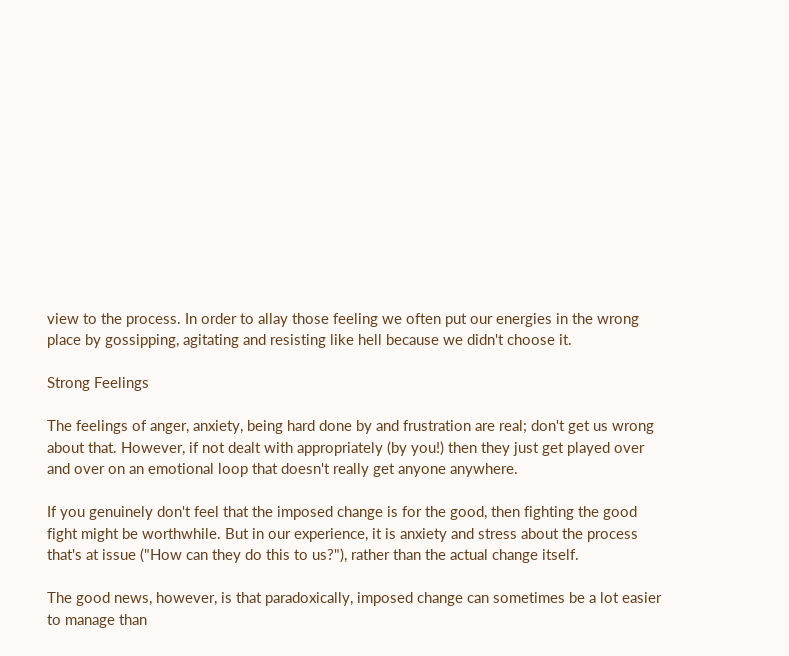view to the process. In order to allay those feeling we often put our energies in the wrong place by gossipping, agitating and resisting like hell because we didn't choose it.

Strong Feelings

The feelings of anger, anxiety, being hard done by and frustration are real; don't get us wrong about that. However, if not dealt with appropriately (by you!) then they just get played over and over on an emotional loop that doesn't really get anyone anywhere.

If you genuinely don't feel that the imposed change is for the good, then fighting the good fight might be worthwhile. But in our experience, it is anxiety and stress about the process that's at issue ("How can they do this to us?"), rather than the actual change itself.

The good news, however, is that paradoxically, imposed change can sometimes be a lot easier to manage than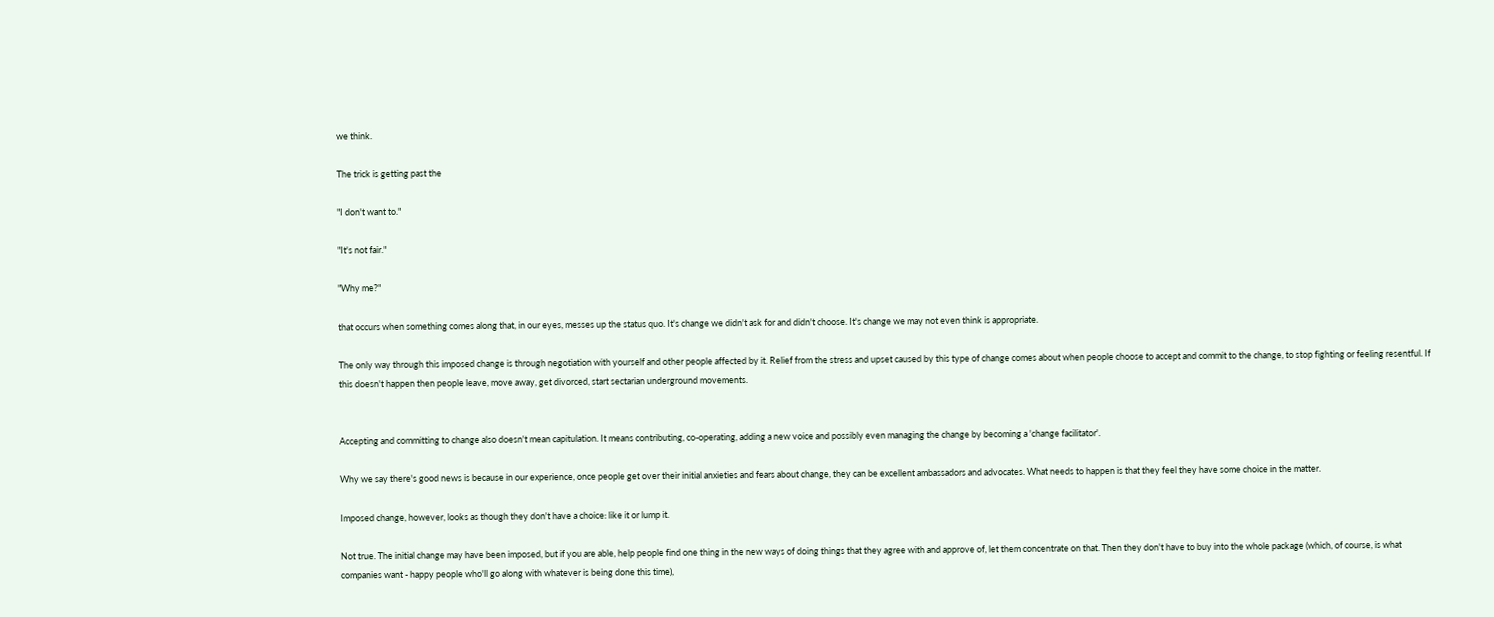we think.

The trick is getting past the

"I don't want to."

"It's not fair."

"Why me?"

that occurs when something comes along that, in our eyes, messes up the status quo. It's change we didn't ask for and didn't choose. It's change we may not even think is appropriate.

The only way through this imposed change is through negotiation with yourself and other people affected by it. Relief from the stress and upset caused by this type of change comes about when people choose to accept and commit to the change, to stop fighting or feeling resentful. If this doesn't happen then people leave, move away, get divorced, start sectarian underground movements.


Accepting and committing to change also doesn't mean capitulation. It means contributing, co-operating, adding a new voice and possibly even managing the change by becoming a 'change facilitator'.

Why we say there's good news is because in our experience, once people get over their initial anxieties and fears about change, they can be excellent ambassadors and advocates. What needs to happen is that they feel they have some choice in the matter.

Imposed change, however, looks as though they don't have a choice: like it or lump it.

Not true. The initial change may have been imposed, but if you are able, help people find one thing in the new ways of doing things that they agree with and approve of, let them concentrate on that. Then they don't have to buy into the whole package (which, of course, is what companies want - happy people who'll go along with whatever is being done this time),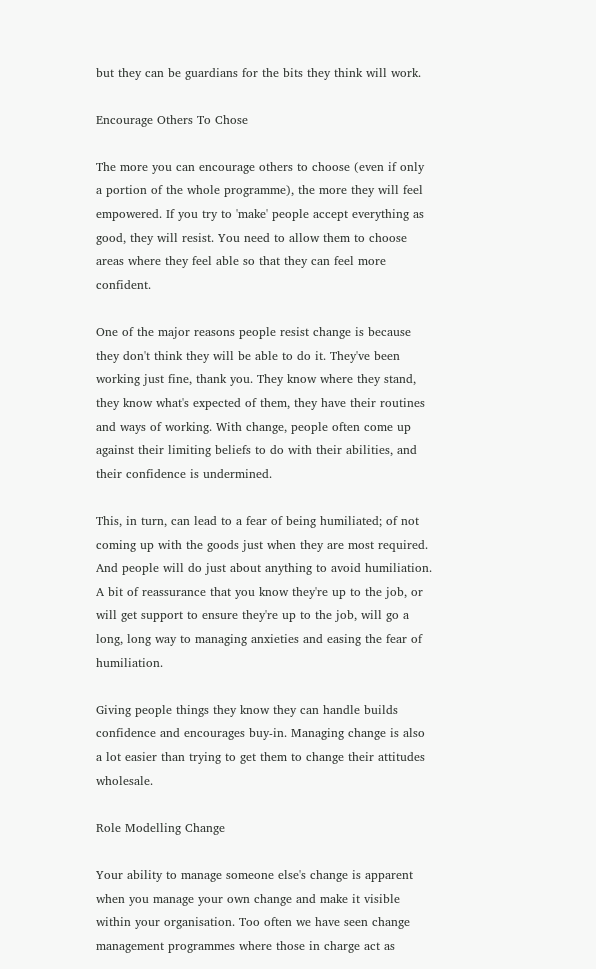but they can be guardians for the bits they think will work.

Encourage Others To Chose

The more you can encourage others to choose (even if only a portion of the whole programme), the more they will feel empowered. If you try to 'make' people accept everything as good, they will resist. You need to allow them to choose areas where they feel able so that they can feel more confident.

One of the major reasons people resist change is because they don't think they will be able to do it. They've been working just fine, thank you. They know where they stand, they know what's expected of them, they have their routines and ways of working. With change, people often come up against their limiting beliefs to do with their abilities, and their confidence is undermined.

This, in turn, can lead to a fear of being humiliated; of not coming up with the goods just when they are most required. And people will do just about anything to avoid humiliation. A bit of reassurance that you know they're up to the job, or will get support to ensure they're up to the job, will go a long, long way to managing anxieties and easing the fear of humiliation.

Giving people things they know they can handle builds confidence and encourages buy-in. Managing change is also a lot easier than trying to get them to change their attitudes wholesale.

Role Modelling Change

Your ability to manage someone else's change is apparent when you manage your own change and make it visible within your organisation. Too often we have seen change management programmes where those in charge act as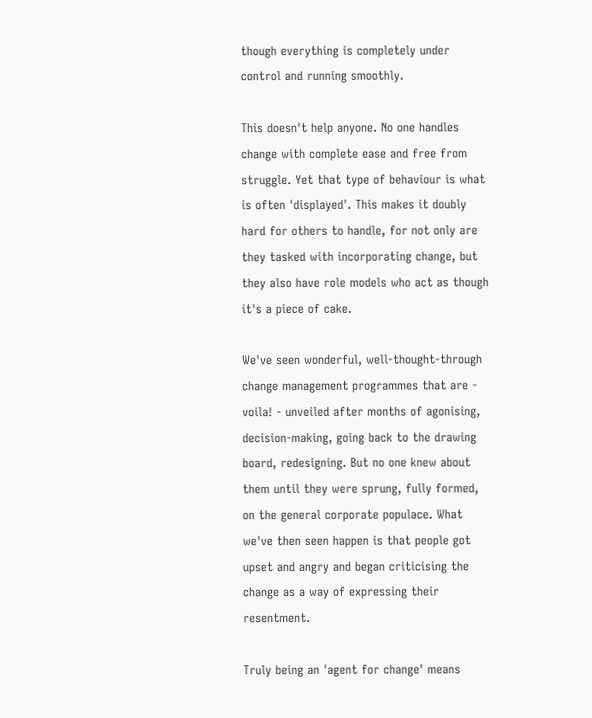though everything is completely under control and running smoothly.

This doesn't help anyone. No one handles change with complete ease and free from struggle. Yet that type of behaviour is what is often 'displayed'. This makes it doubly hard for others to handle, for not only are they tasked with incorporating change, but they also have role models who act as though it's a piece of cake.

We've seen wonderful, well-thought-through change management programmes that are - voila! - unveiled after months of agonising, decision-making, going back to the drawing board, redesigning. But no one knew about them until they were sprung, fully formed, on the general corporate populace. What we've then seen happen is that people got upset and angry and began criticising the change as a way of expressing their resentment.

Truly being an 'agent for change' means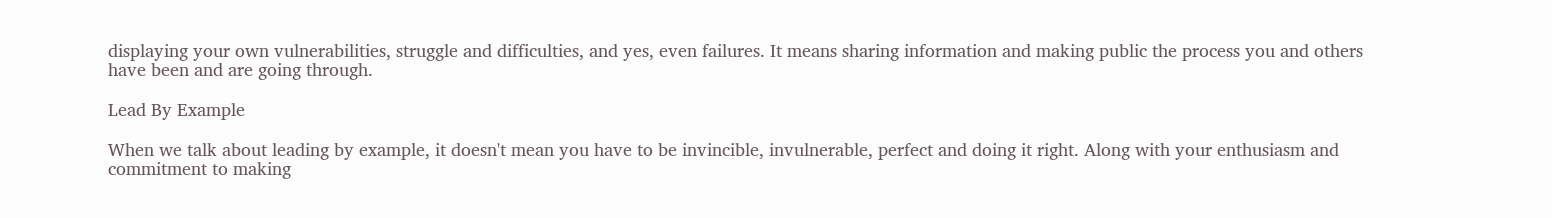displaying your own vulnerabilities, struggle and difficulties, and yes, even failures. It means sharing information and making public the process you and others have been and are going through.

Lead By Example

When we talk about leading by example, it doesn't mean you have to be invincible, invulnerable, perfect and doing it right. Along with your enthusiasm and commitment to making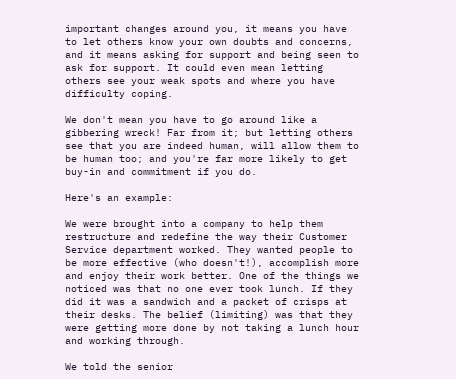important changes around you, it means you have to let others know your own doubts and concerns, and it means asking for support and being seen to ask for support. It could even mean letting others see your weak spots and where you have difficulty coping.

We don't mean you have to go around like a gibbering wreck! Far from it; but letting others see that you are indeed human, will allow them to be human too; and you're far more likely to get buy-in and commitment if you do.

Here's an example:

We were brought into a company to help them restructure and redefine the way their Customer Service department worked. They wanted people to be more effective (who doesn't!), accomplish more and enjoy their work better. One of the things we noticed was that no one ever took lunch. If they did it was a sandwich and a packet of crisps at their desks. The belief (limiting) was that they were getting more done by not taking a lunch hour and working through.

We told the senior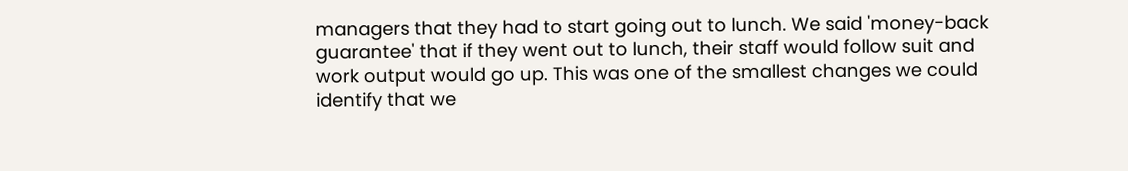managers that they had to start going out to lunch. We said 'money-back guarantee' that if they went out to lunch, their staff would follow suit and work output would go up. This was one of the smallest changes we could identify that we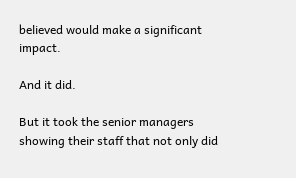believed would make a significant impact.

And it did.

But it took the senior managers showing their staff that not only did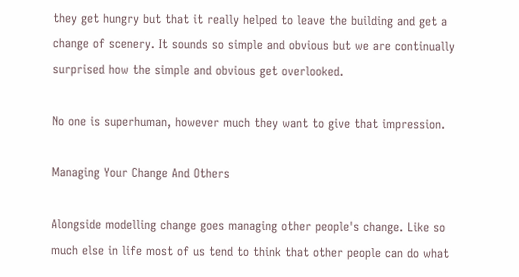they get hungry but that it really helped to leave the building and get a change of scenery. It sounds so simple and obvious but we are continually surprised how the simple and obvious get overlooked.

No one is superhuman, however much they want to give that impression.

Managing Your Change And Others

Alongside modelling change goes managing other people's change. Like so much else in life most of us tend to think that other people can do what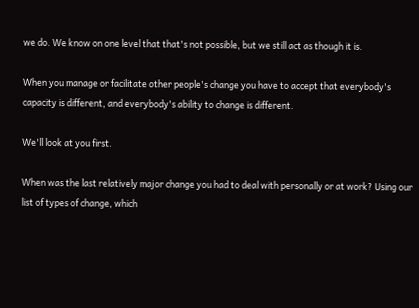we do. We know on one level that that's not possible, but we still act as though it is.

When you manage or facilitate other people's change you have to accept that everybody's capacity is different, and everybody's ability to change is different.

We'll look at you first.

When was the last relatively major change you had to deal with personally or at work? Using our list of types of change, which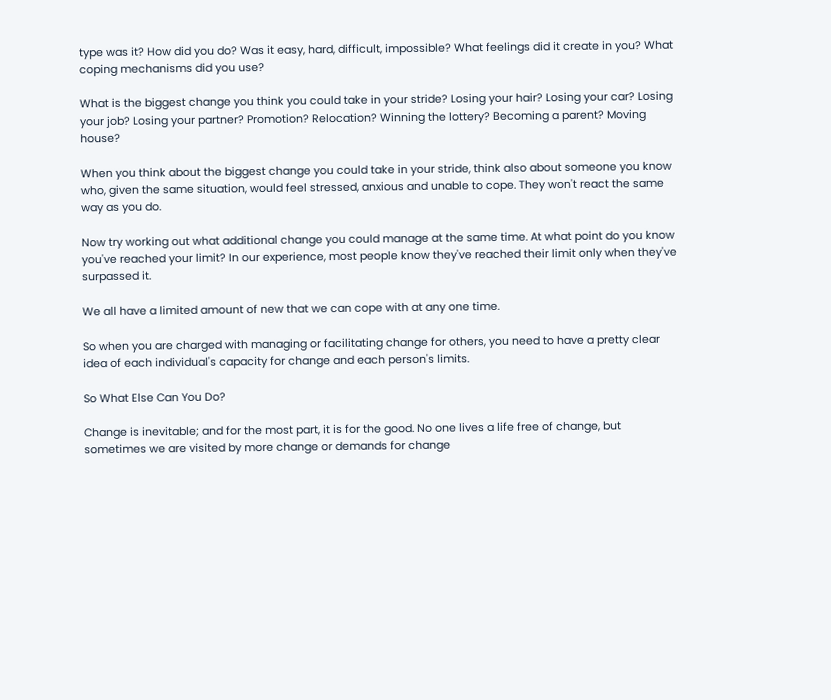type was it? How did you do? Was it easy, hard, difficult, impossible? What feelings did it create in you? What coping mechanisms did you use?

What is the biggest change you think you could take in your stride? Losing your hair? Losing your car? Losing your job? Losing your partner? Promotion? Relocation? Winning the lottery? Becoming a parent? Moving house?

When you think about the biggest change you could take in your stride, think also about someone you know who, given the same situation, would feel stressed, anxious and unable to cope. They won't react the same way as you do.

Now try working out what additional change you could manage at the same time. At what point do you know you've reached your limit? In our experience, most people know they've reached their limit only when they've surpassed it.

We all have a limited amount of new that we can cope with at any one time.

So when you are charged with managing or facilitating change for others, you need to have a pretty clear idea of each individual's capacity for change and each person's limits.

So What Else Can You Do?

Change is inevitable; and for the most part, it is for the good. No one lives a life free of change, but sometimes we are visited by more change or demands for change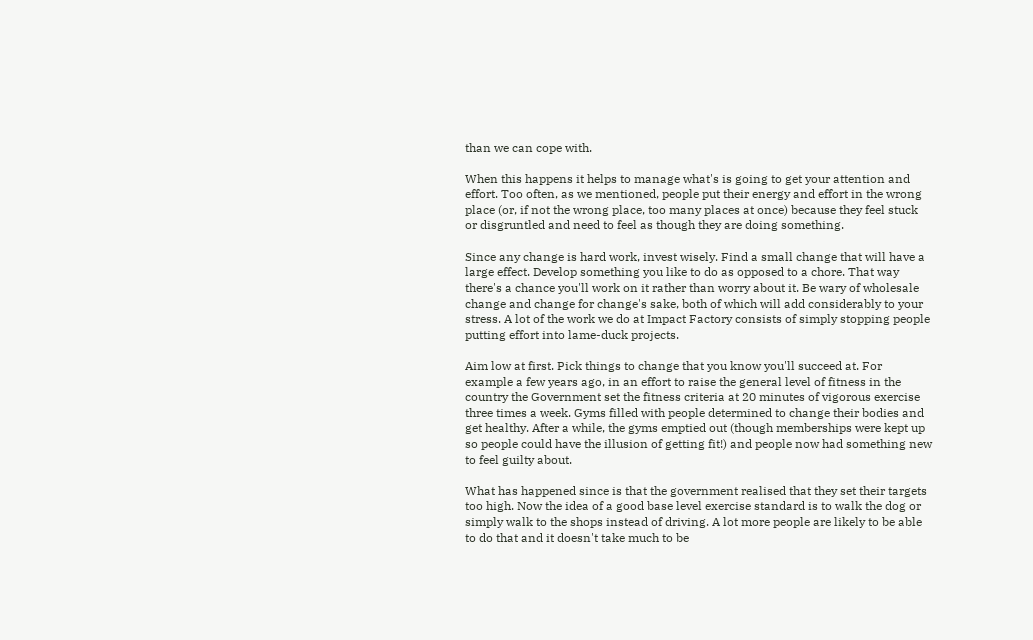than we can cope with.

When this happens it helps to manage what's is going to get your attention and effort. Too often, as we mentioned, people put their energy and effort in the wrong place (or, if not the wrong place, too many places at once) because they feel stuck or disgruntled and need to feel as though they are doing something.

Since any change is hard work, invest wisely. Find a small change that will have a large effect. Develop something you like to do as opposed to a chore. That way there's a chance you'll work on it rather than worry about it. Be wary of wholesale change and change for change's sake, both of which will add considerably to your stress. A lot of the work we do at Impact Factory consists of simply stopping people putting effort into lame-duck projects.

Aim low at first. Pick things to change that you know you'll succeed at. For example a few years ago, in an effort to raise the general level of fitness in the country the Government set the fitness criteria at 20 minutes of vigorous exercise three times a week. Gyms filled with people determined to change their bodies and get healthy. After a while, the gyms emptied out (though memberships were kept up so people could have the illusion of getting fit!) and people now had something new to feel guilty about.

What has happened since is that the government realised that they set their targets too high. Now the idea of a good base level exercise standard is to walk the dog or simply walk to the shops instead of driving. A lot more people are likely to be able to do that and it doesn't take much to be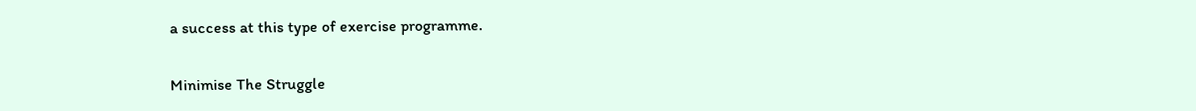a success at this type of exercise programme.

Minimise The Struggle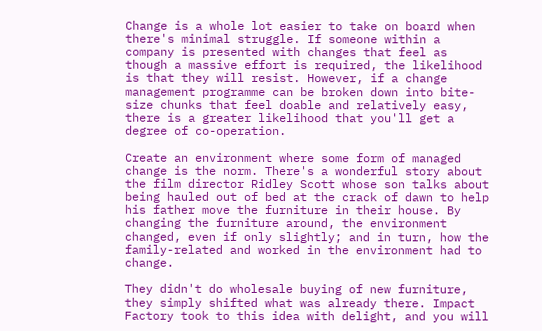Change is a whole lot easier to take on board when there's minimal struggle. If someone within a company is presented with changes that feel as though a massive effort is required, the likelihood is that they will resist. However, if a change management programme can be broken down into bite-size chunks that feel doable and relatively easy, there is a greater likelihood that you'll get a degree of co-operation.

Create an environment where some form of managed change is the norm. There's a wonderful story about the film director Ridley Scott whose son talks about being hauled out of bed at the crack of dawn to help his father move the furniture in their house. By changing the furniture around, the environment changed, even if only slightly; and in turn, how the family-related and worked in the environment had to change.

They didn't do wholesale buying of new furniture, they simply shifted what was already there. Impact Factory took to this idea with delight, and you will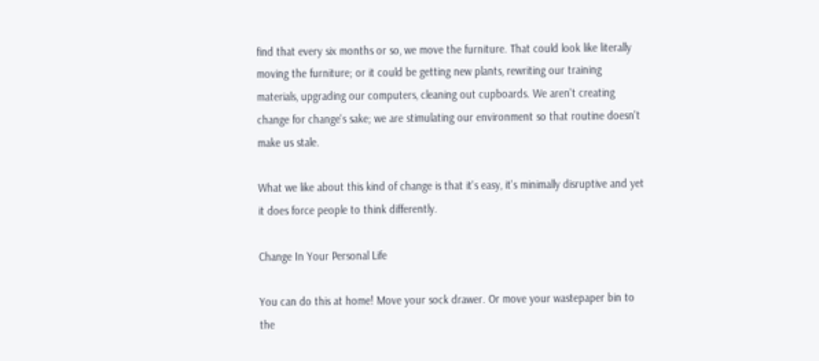find that every six months or so, we move the furniture. That could look like literally moving the furniture; or it could be getting new plants, rewriting our training materials, upgrading our computers, cleaning out cupboards. We aren't creating change for change's sake; we are stimulating our environment so that routine doesn't make us stale.

What we like about this kind of change is that it's easy, it's minimally disruptive and yet it does force people to think differently.

Change In Your Personal Life

You can do this at home! Move your sock drawer. Or move your wastepaper bin to the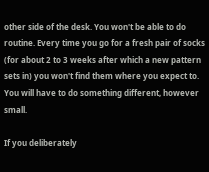other side of the desk. You won't be able to do routine. Every time you go for a fresh pair of socks (for about 2 to 3 weeks after which a new pattern sets in) you won't find them where you expect to. You will have to do something different, however small.

If you deliberately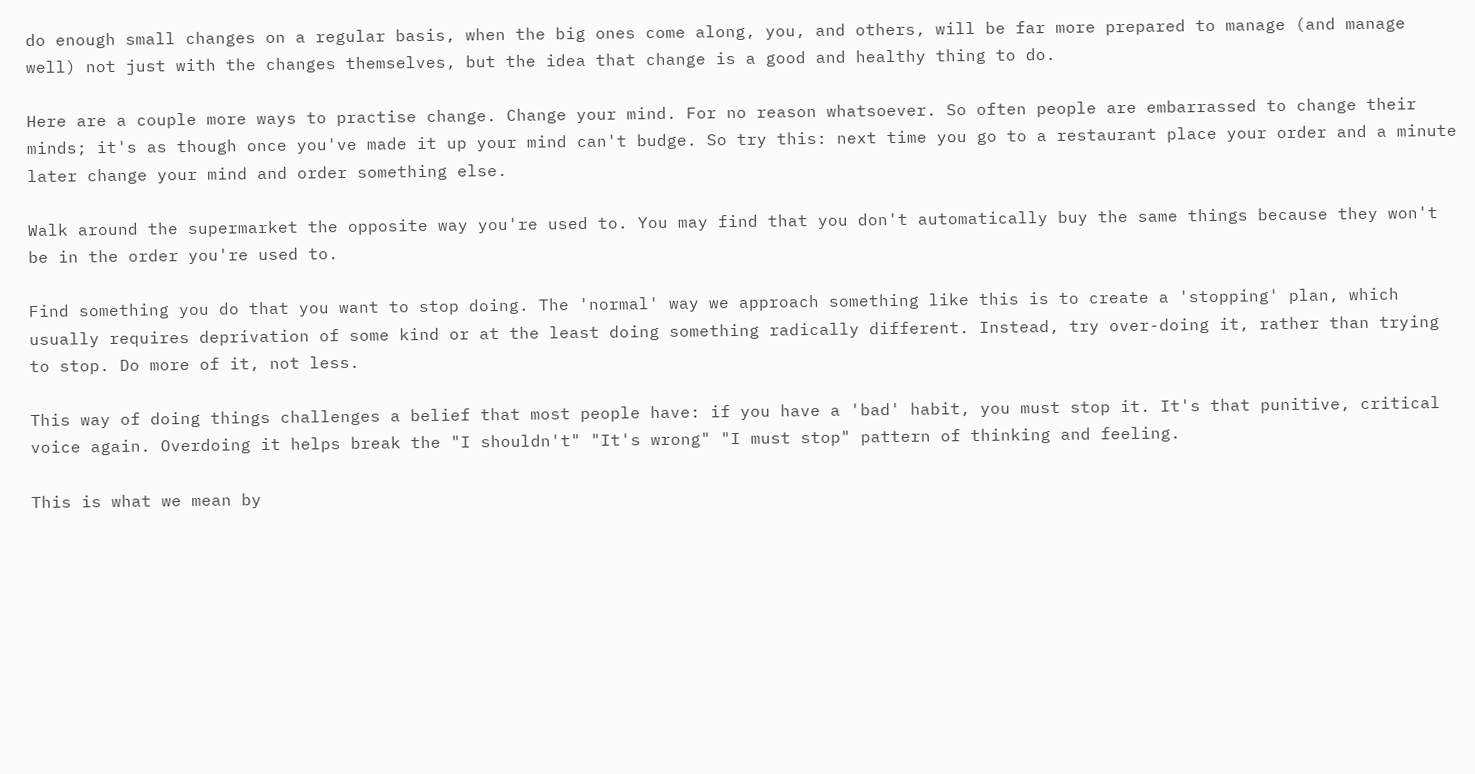do enough small changes on a regular basis, when the big ones come along, you, and others, will be far more prepared to manage (and manage well) not just with the changes themselves, but the idea that change is a good and healthy thing to do.

Here are a couple more ways to practise change. Change your mind. For no reason whatsoever. So often people are embarrassed to change their minds; it's as though once you've made it up your mind can't budge. So try this: next time you go to a restaurant place your order and a minute later change your mind and order something else.

Walk around the supermarket the opposite way you're used to. You may find that you don't automatically buy the same things because they won't be in the order you're used to.

Find something you do that you want to stop doing. The 'normal' way we approach something like this is to create a 'stopping' plan, which usually requires deprivation of some kind or at the least doing something radically different. Instead, try over-doing it, rather than trying to stop. Do more of it, not less.

This way of doing things challenges a belief that most people have: if you have a 'bad' habit, you must stop it. It's that punitive, critical voice again. Overdoing it helps break the "I shouldn't" "It's wrong" "I must stop" pattern of thinking and feeling.

This is what we mean by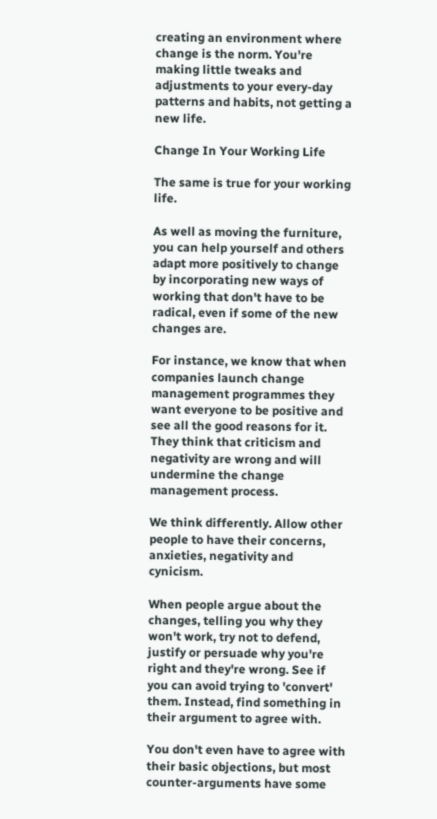creating an environment where change is the norm. You're making little tweaks and adjustments to your every-day patterns and habits, not getting a new life.

Change In Your Working Life

The same is true for your working life.

As well as moving the furniture, you can help yourself and others adapt more positively to change by incorporating new ways of working that don't have to be radical, even if some of the new changes are.

For instance, we know that when companies launch change management programmes they want everyone to be positive and see all the good reasons for it. They think that criticism and negativity are wrong and will undermine the change management process.

We think differently. Allow other people to have their concerns, anxieties, negativity and cynicism.

When people argue about the changes, telling you why they won't work, try not to defend, justify or persuade why you're right and they're wrong. See if you can avoid trying to 'convert' them. Instead, find something in their argument to agree with.

You don't even have to agree with their basic objections, but most counter-arguments have some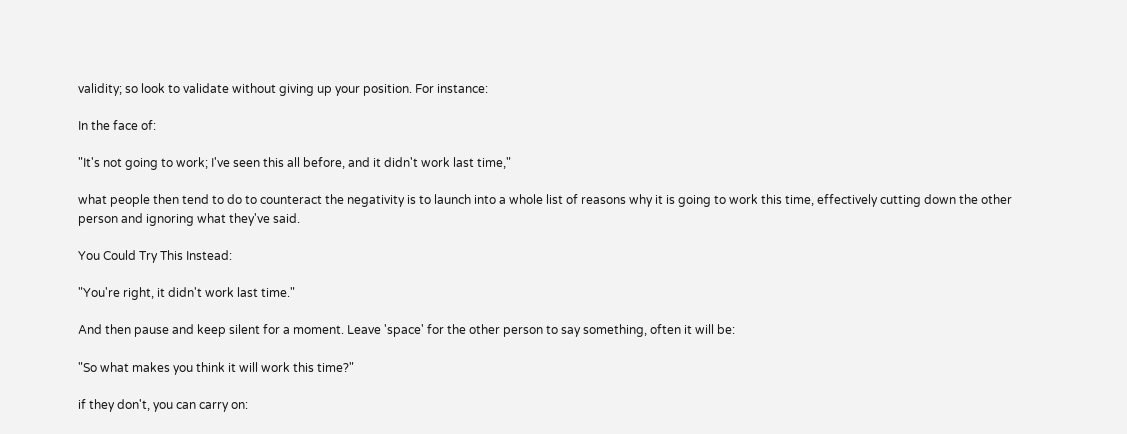validity; so look to validate without giving up your position. For instance:

In the face of:

"It's not going to work; I've seen this all before, and it didn't work last time,"

what people then tend to do to counteract the negativity is to launch into a whole list of reasons why it is going to work this time, effectively cutting down the other person and ignoring what they've said.

You Could Try This Instead:

"You're right, it didn't work last time."

And then pause and keep silent for a moment. Leave 'space' for the other person to say something, often it will be:

"So what makes you think it will work this time?"

if they don't, you can carry on: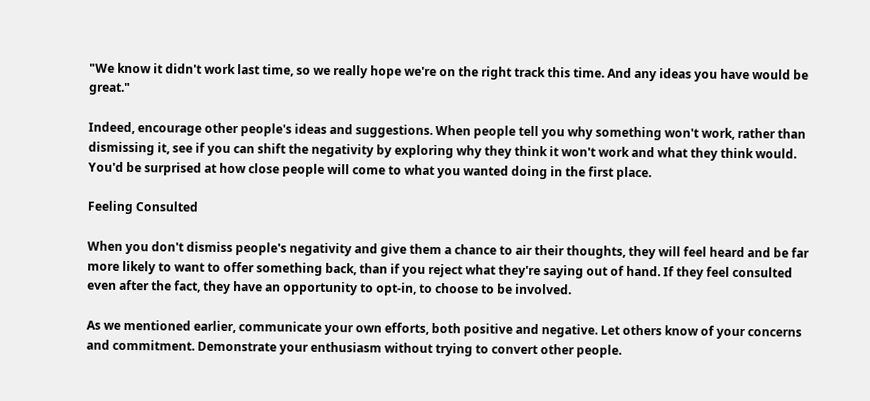"We know it didn't work last time, so we really hope we're on the right track this time. And any ideas you have would be great."

Indeed, encourage other people's ideas and suggestions. When people tell you why something won't work, rather than dismissing it, see if you can shift the negativity by exploring why they think it won't work and what they think would. You'd be surprised at how close people will come to what you wanted doing in the first place.

Feeling Consulted

When you don't dismiss people's negativity and give them a chance to air their thoughts, they will feel heard and be far more likely to want to offer something back, than if you reject what they're saying out of hand. If they feel consulted even after the fact, they have an opportunity to opt-in, to choose to be involved.

As we mentioned earlier, communicate your own efforts, both positive and negative. Let others know of your concerns and commitment. Demonstrate your enthusiasm without trying to convert other people.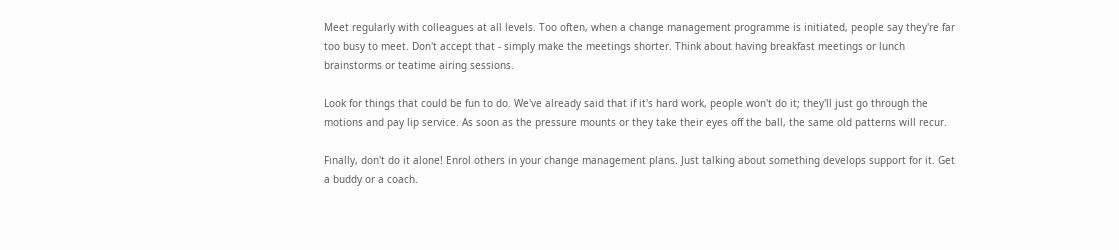Meet regularly with colleagues at all levels. Too often, when a change management programme is initiated, people say they're far too busy to meet. Don't accept that - simply make the meetings shorter. Think about having breakfast meetings or lunch brainstorms or teatime airing sessions.

Look for things that could be fun to do. We've already said that if it's hard work, people won't do it; they'll just go through the motions and pay lip service. As soon as the pressure mounts or they take their eyes off the ball, the same old patterns will recur.

Finally, don't do it alone! Enrol others in your change management plans. Just talking about something develops support for it. Get a buddy or a coach.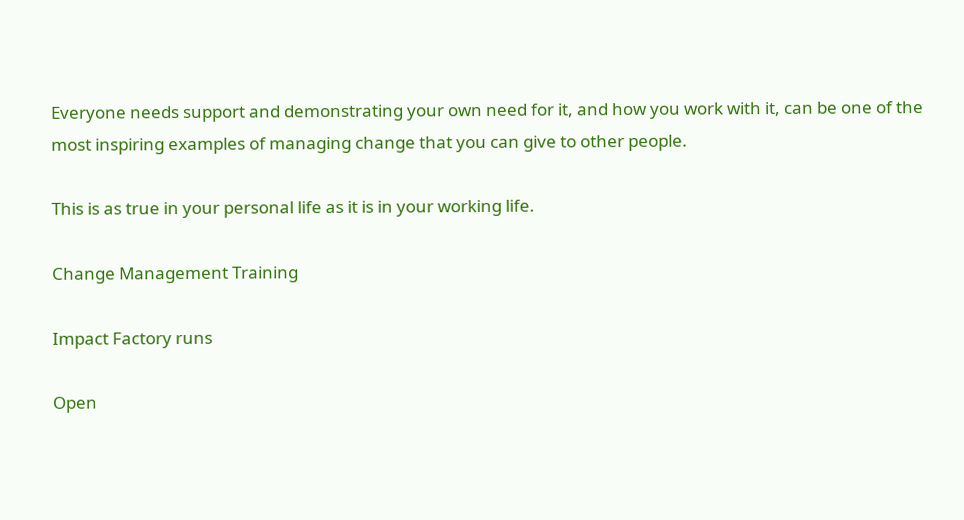Everyone needs support and demonstrating your own need for it, and how you work with it, can be one of the most inspiring examples of managing change that you can give to other people.

This is as true in your personal life as it is in your working life.

Change Management Training

Impact Factory runs

Open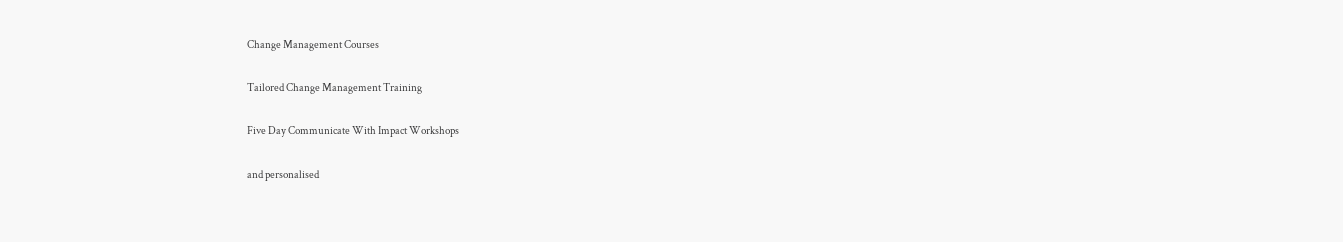Change Management Courses

Tailored Change Management Training

Five Day Communicate With Impact Workshops

and personalised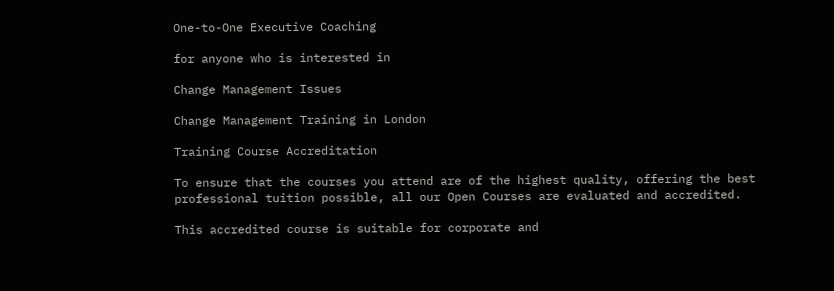One-to-One Executive Coaching

for anyone who is interested in

Change Management Issues

Change Management Training in London

Training Course Accreditation

To ensure that the courses you attend are of the highest quality, offering the best professional tuition possible, all our Open Courses are evaluated and accredited.

This accredited course is suitable for corporate and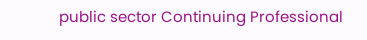public sector Continuing Professional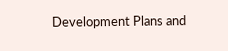Development Plans and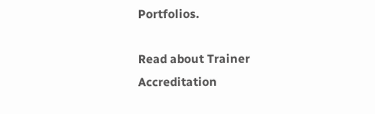Portfolios.

Read about Trainer Accreditation